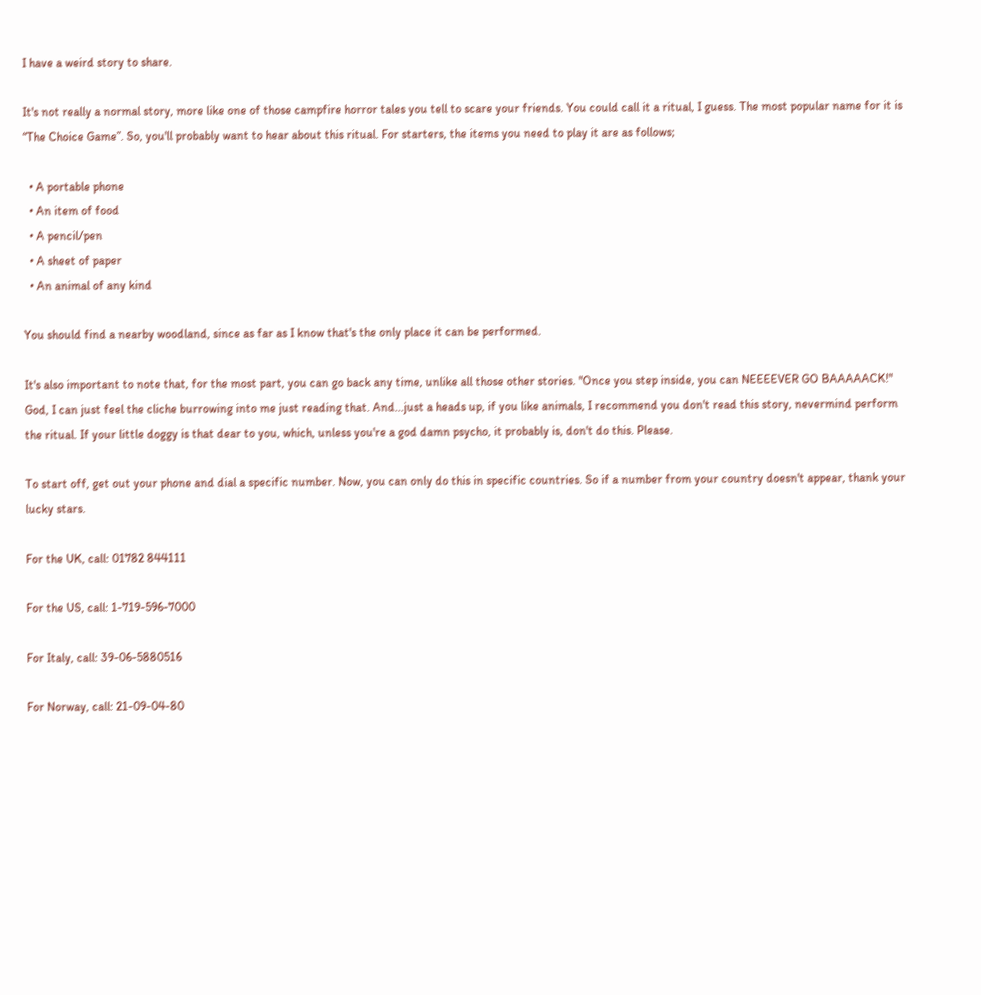I have a weird story to share.

It's not really a normal story, more like one of those campfire horror tales you tell to scare your friends. You could call it a ritual, I guess. The most popular name for it is “The Choice Game”. So, you'll probably want to hear about this ritual. For starters, the items you need to play it are as follows;

  • A portable phone
  • An item of food
  • A pencil/pen
  • A sheet of paper
  • An animal of any kind

You should find a nearby woodland, since as far as I know that's the only place it can be performed.

It's also important to note that, for the most part, you can go back any time, unlike all those other stories. "Once you step inside, you can NEEEEVER GO BAAAAACK!" God, I can just feel the cliche burrowing into me just reading that. And...just a heads up, if you like animals, I recommend you don't read this story, nevermind perform the ritual. If your little doggy is that dear to you, which, unless you're a god damn psycho, it probably is, don't do this. Please.

To start off, get out your phone and dial a specific number. Now, you can only do this in specific countries. So if a number from your country doesn't appear, thank your lucky stars.

For the UK, call: 01782 844111

For the US, call: 1-719-596-7000

For Italy, call: 39-06-5880516

For Norway, call: 21-09-04-80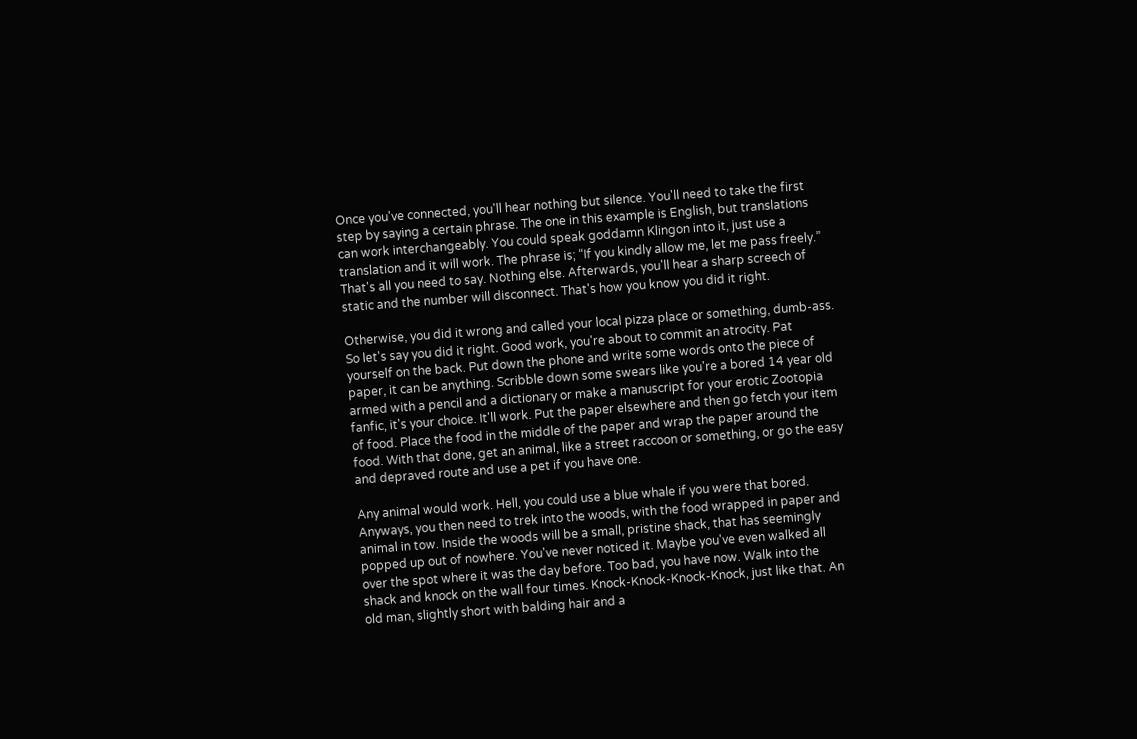Once you've connected, you'll hear nothing but silence. You'll need to take the first step by saying a certain phrase. The one in this example is English, but translations can work interchangeably. You could speak goddamn Klingon into it, just use a translation and it will work. The phrase is; “If you kindly allow me, let me pass freely.” That's all you need to say. Nothing else. Afterwards, you'll hear a sharp screech of static and the number will disconnect. That's how you know you did it right.

Otherwise, you did it wrong and called your local pizza place or something, dumb-ass. So let's say you did it right. Good work, you're about to commit an atrocity. Pat yourself on the back. Put down the phone and write some words onto the piece of paper, it can be anything. Scribble down some swears like you're a bored 14 year old armed with a pencil and a dictionary or make a manuscript for your erotic Zootopia fanfic, it's your choice. It'll work. Put the paper elsewhere and then go fetch your item of food. Place the food in the middle of the paper and wrap the paper around the food. With that done, get an animal, like a street raccoon or something, or go the easy and depraved route and use a pet if you have one.

Any animal would work. Hell, you could use a blue whale if you were that bored. Anyways, you then need to trek into the woods, with the food wrapped in paper and animal in tow. Inside the woods will be a small, pristine shack, that has seemingly popped up out of nowhere. You've never noticed it. Maybe you've even walked all over the spot where it was the day before. Too bad, you have now. Walk into the shack and knock on the wall four times. Knock-Knock-Knock-Knock, just like that. An old man, slightly short with balding hair and a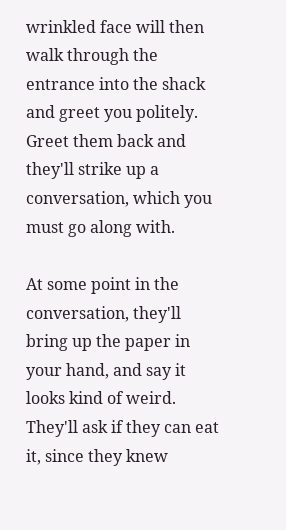wrinkled face will then walk through the entrance into the shack and greet you politely. Greet them back and they'll strike up a conversation, which you must go along with.

At some point in the conversation, they'll bring up the paper in your hand, and say it looks kind of weird. They'll ask if they can eat it, since they knew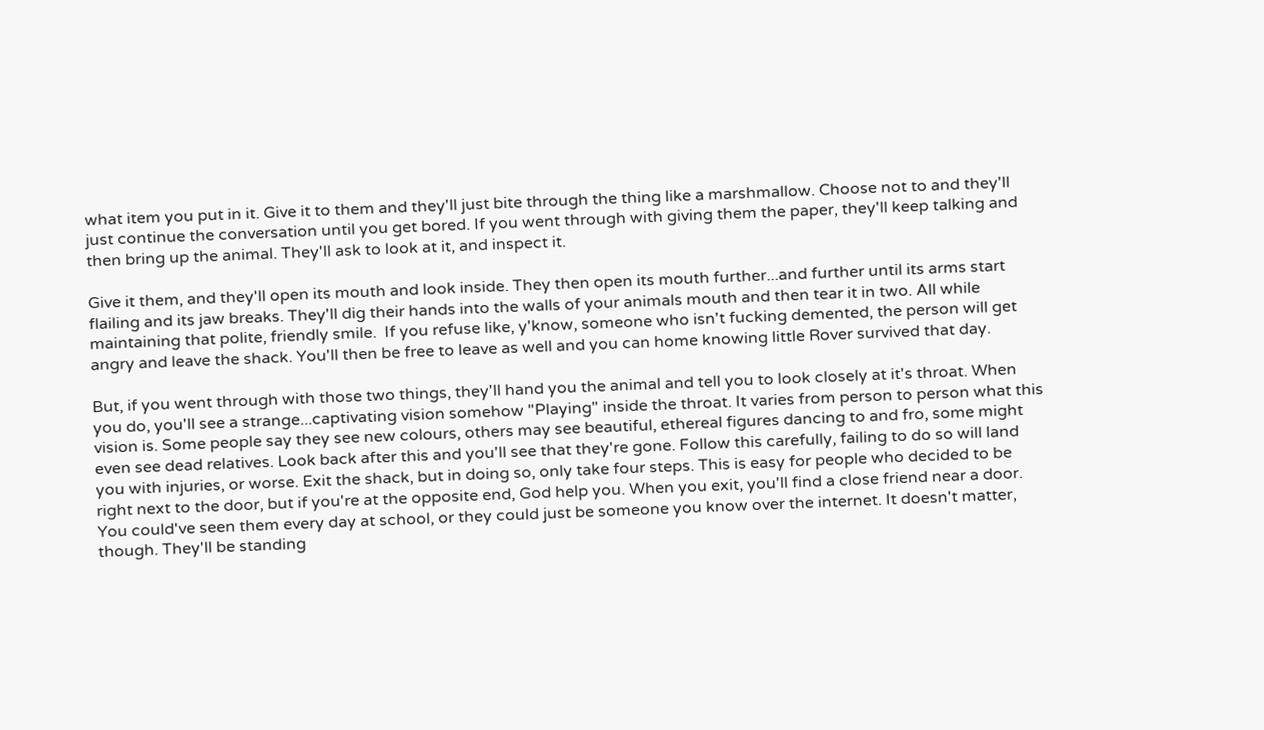what item you put in it. Give it to them and they'll just bite through the thing like a marshmallow. Choose not to and they'll just continue the conversation until you get bored. If you went through with giving them the paper, they'll keep talking and then bring up the animal. They'll ask to look at it, and inspect it.

Give it them, and they'll open its mouth and look inside. They then open its mouth further...and further until its arms start flailing and its jaw breaks. They'll dig their hands into the walls of your animals mouth and then tear it in two. All while maintaining that polite, friendly smile.  If you refuse like, y'know, someone who isn't fucking demented, the person will get angry and leave the shack. You'll then be free to leave as well and you can home knowing little Rover survived that day.

But, if you went through with those two things, they'll hand you the animal and tell you to look closely at it's throat. When you do, you'll see a strange...captivating vision somehow "Playing" inside the throat. It varies from person to person what this vision is. Some people say they see new colours, others may see beautiful, ethereal figures dancing to and fro, some might even see dead relatives. Look back after this and you'll see that they're gone. Follow this carefully, failing to do so will land you with injuries, or worse. Exit the shack, but in doing so, only take four steps. This is easy for people who decided to be right next to the door, but if you're at the opposite end, God help you. When you exit, you'll find a close friend near a door. You could've seen them every day at school, or they could just be someone you know over the internet. It doesn't matter, though. They'll be standing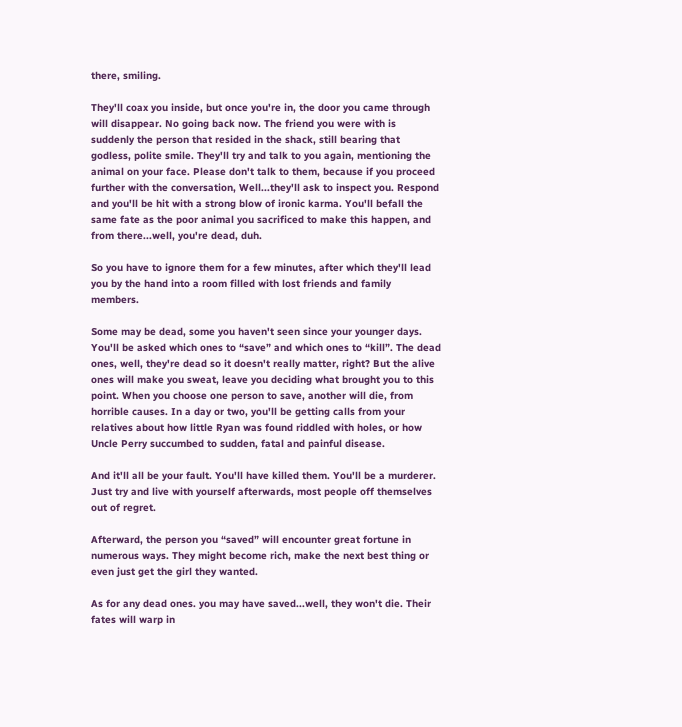there, smiling.

They'll coax you inside, but once you're in, the door you came through will disappear. No going back now. The friend you were with is suddenly the person that resided in the shack, still bearing that godless, polite smile. They'll try and talk to you again, mentioning the animal on your face. Please don't talk to them, because if you proceed further with the conversation, Well...they'll ask to inspect you. Respond and you'll be hit with a strong blow of ironic karma. You'll befall the same fate as the poor animal you sacrificed to make this happen, and from there...well, you're dead, duh.

So you have to ignore them for a few minutes, after which they'll lead you by the hand into a room filled with lost friends and family members.

Some may be dead, some you haven't seen since your younger days. You'll be asked which ones to “save” and which ones to “kill”. The dead ones, well, they're dead so it doesn't really matter, right? But the alive ones will make you sweat, leave you deciding what brought you to this point. When you choose one person to save, another will die, from horrible causes. In a day or two, you'll be getting calls from your relatives about how little Ryan was found riddled with holes, or how Uncle Perry succumbed to sudden, fatal and painful disease.

And it'll all be your fault. You'll have killed them. You'll be a murderer. Just try and live with yourself afterwards, most people off themselves out of regret.

Afterward, the person you “saved” will encounter great fortune in numerous ways. They might become rich, make the next best thing or even just get the girl they wanted.

As for any dead ones. you may have saved...well, they won't die. Their fates will warp in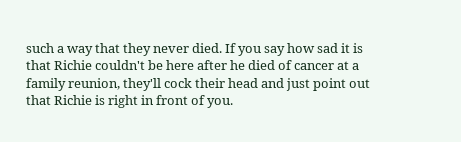such a way that they never died. If you say how sad it is that Richie couldn't be here after he died of cancer at a family reunion, they'll cock their head and just point out that Richie is right in front of you.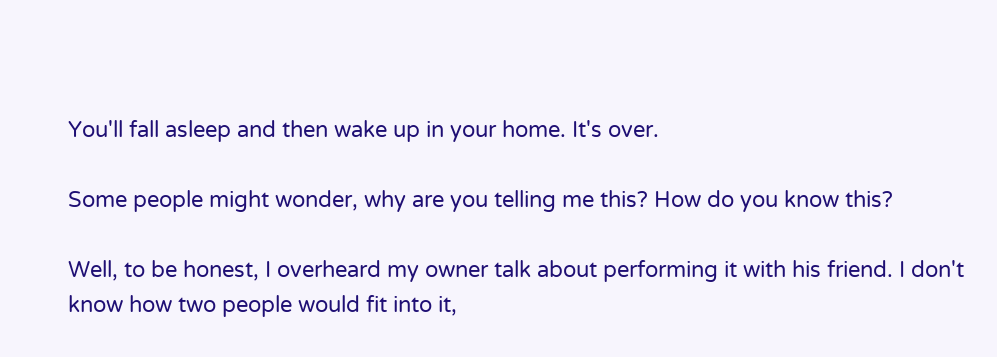You'll fall asleep and then wake up in your home. It's over.

Some people might wonder, why are you telling me this? How do you know this?

Well, to be honest, I overheard my owner talk about performing it with his friend. I don't know how two people would fit into it,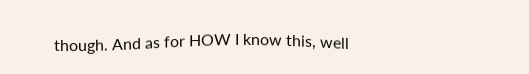though. And as for HOW I know this, well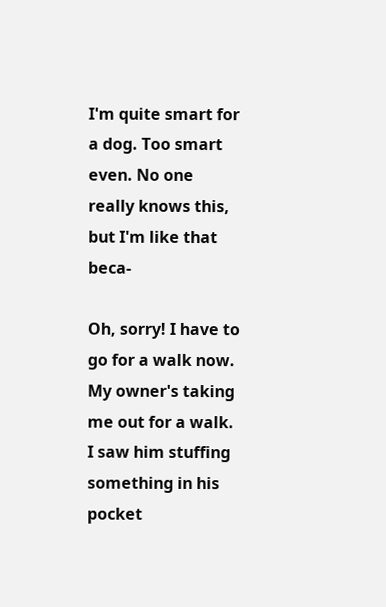I'm quite smart for a dog. Too smart even. No one really knows this, but I'm like that beca-

Oh, sorry! I have to go for a walk now. My owner's taking me out for a walk. I saw him stuffing something in his pocket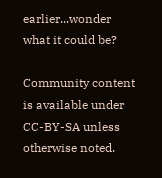earlier...wonder what it could be?

Community content is available under CC-BY-SA unless otherwise noted.